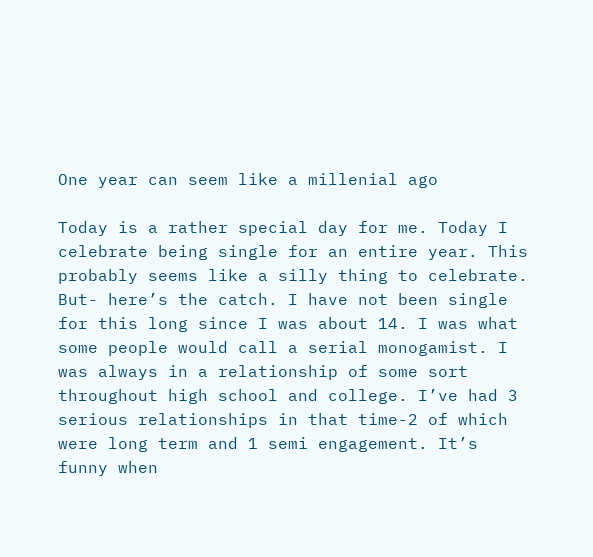One year can seem like a millenial ago

Today is a rather special day for me. Today I celebrate being single for an entire year. This probably seems like a silly thing to celebrate. But- here’s the catch. I have not been single for this long since I was about 14. I was what some people would call a serial monogamist. I was always in a relationship of some sort throughout high school and college. I’ve had 3 serious relationships in that time-2 of which were long term and 1 semi engagement. It’s funny when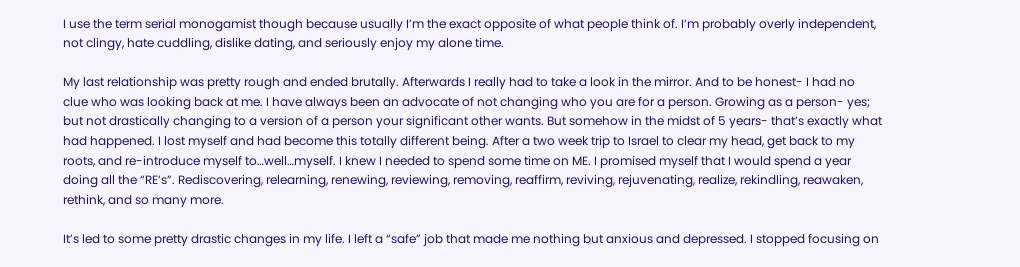I use the term serial monogamist though because usually I’m the exact opposite of what people think of. I’m probably overly independent, not clingy, hate cuddling, dislike dating, and seriously enjoy my alone time.

My last relationship was pretty rough and ended brutally. Afterwards I really had to take a look in the mirror. And to be honest- I had no clue who was looking back at me. I have always been an advocate of not changing who you are for a person. Growing as a person- yes; but not drastically changing to a version of a person your significant other wants. But somehow in the midst of 5 years- that’s exactly what had happened. I lost myself and had become this totally different being. After a two week trip to Israel to clear my head, get back to my roots, and re-introduce myself to…well…myself. I knew I needed to spend some time on ME. I promised myself that I would spend a year doing all the “RE’s”. Rediscovering, relearning, renewing, reviewing, removing, reaffirm, reviving, rejuvenating, realize, rekindling, reawaken, rethink, and so many more.

It’s led to some pretty drastic changes in my life. I left a “safe” job that made me nothing but anxious and depressed. I stopped focusing on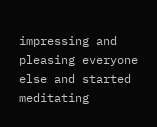impressing and pleasing everyone else and started meditating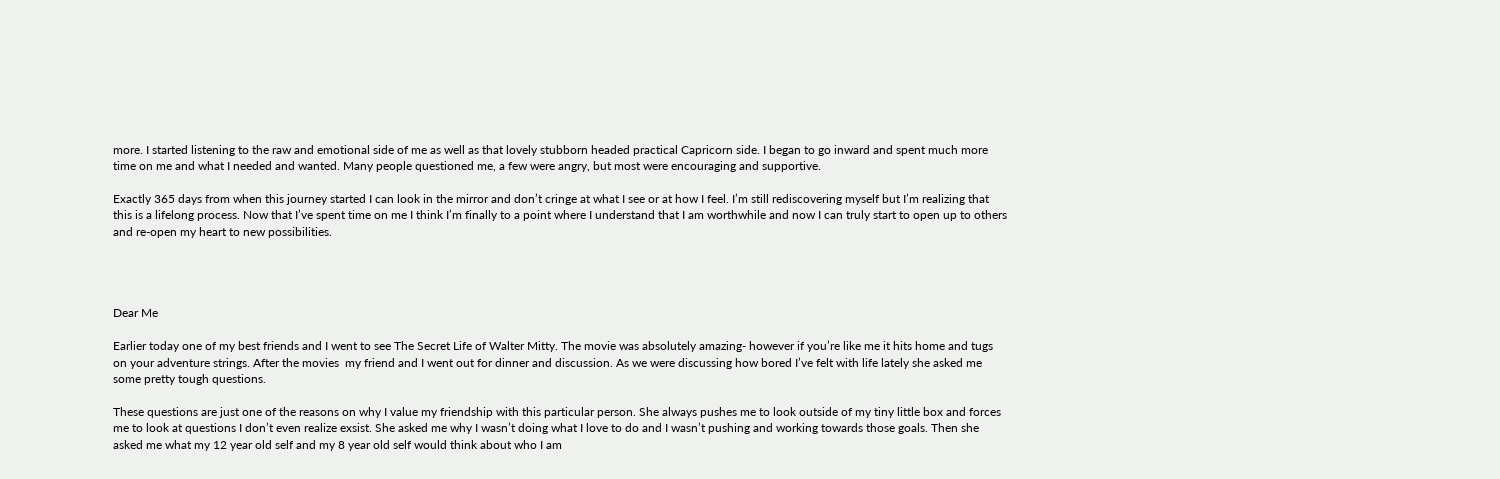more. I started listening to the raw and emotional side of me as well as that lovely stubborn headed practical Capricorn side. I began to go inward and spent much more time on me and what I needed and wanted. Many people questioned me, a few were angry, but most were encouraging and supportive.

Exactly 365 days from when this journey started I can look in the mirror and don’t cringe at what I see or at how I feel. I’m still rediscovering myself but I’m realizing that this is a lifelong process. Now that I’ve spent time on me I think I’m finally to a point where I understand that I am worthwhile and now I can truly start to open up to others and re-open my heart to new possibilities.




Dear Me

Earlier today one of my best friends and I went to see The Secret Life of Walter Mitty. The movie was absolutely amazing- however if you’re like me it hits home and tugs on your adventure strings. After the movies  my friend and I went out for dinner and discussion. As we were discussing how bored I’ve felt with life lately she asked me some pretty tough questions.

These questions are just one of the reasons on why I value my friendship with this particular person. She always pushes me to look outside of my tiny little box and forces me to look at questions I don’t even realize exsist. She asked me why I wasn’t doing what I love to do and I wasn’t pushing and working towards those goals. Then she asked me what my 12 year old self and my 8 year old self would think about who I am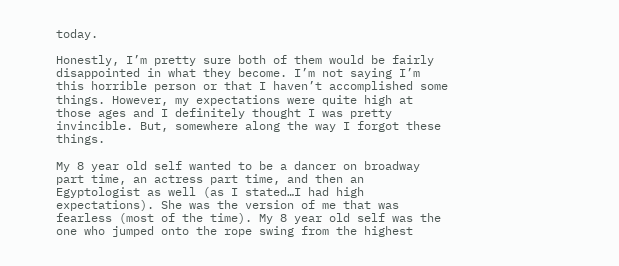today.

Honestly, I’m pretty sure both of them would be fairly disappointed in what they become. I’m not saying I’m this horrible person or that I haven’t accomplished some things. However, my expectations were quite high at those ages and I definitely thought I was pretty invincible. But, somewhere along the way I forgot these things.

My 8 year old self wanted to be a dancer on broadway part time, an actress part time, and then an Egyptologist as well (as I stated…I had high expectations). She was the version of me that was fearless (most of the time). My 8 year old self was the one who jumped onto the rope swing from the highest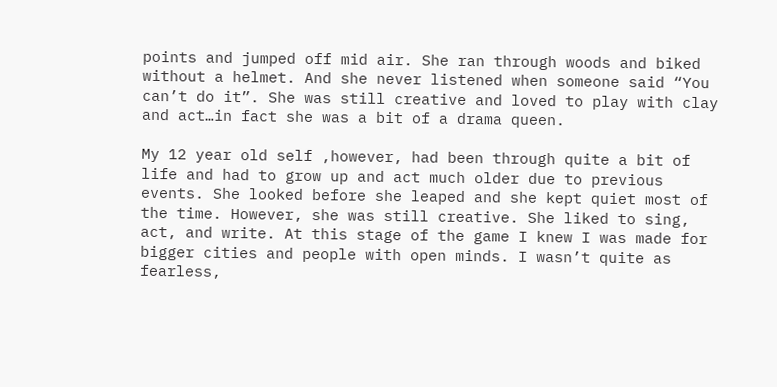points and jumped off mid air. She ran through woods and biked without a helmet. And she never listened when someone said “You can’t do it”. She was still creative and loved to play with clay and act…in fact she was a bit of a drama queen.

My 12 year old self ,however, had been through quite a bit of life and had to grow up and act much older due to previous events. She looked before she leaped and she kept quiet most of the time. However, she was still creative. She liked to sing, act, and write. At this stage of the game I knew I was made for bigger cities and people with open minds. I wasn’t quite as fearless,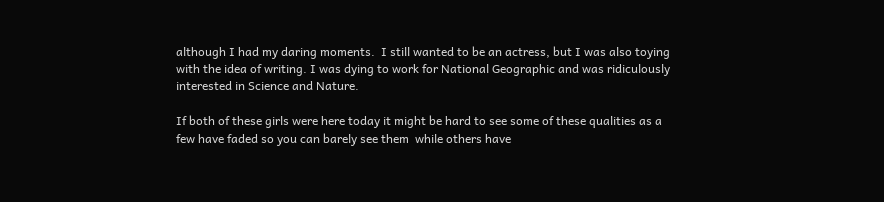although I had my daring moments.  I still wanted to be an actress, but I was also toying with the idea of writing. I was dying to work for National Geographic and was ridiculously interested in Science and Nature.

If both of these girls were here today it might be hard to see some of these qualities as a few have faded so you can barely see them  while others have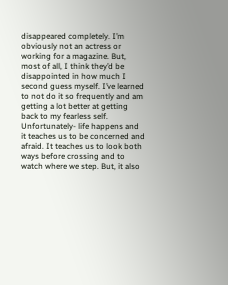disappeared completely. I’m obviously not an actress or working for a magazine. But, most of all, I think they’d be disappointed in how much I second guess myself. I’ve learned to not do it so frequently and am getting a lot better at getting back to my fearless self. Unfortunately- life happens and it teaches us to be concerned and afraid. It teaches us to look both ways before crossing and to watch where we step. But, it also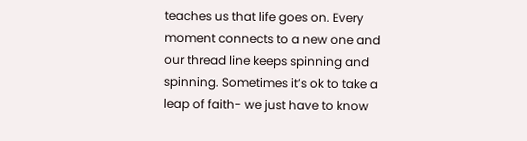teaches us that life goes on. Every moment connects to a new one and our thread line keeps spinning and spinning. Sometimes it’s ok to take a leap of faith- we just have to know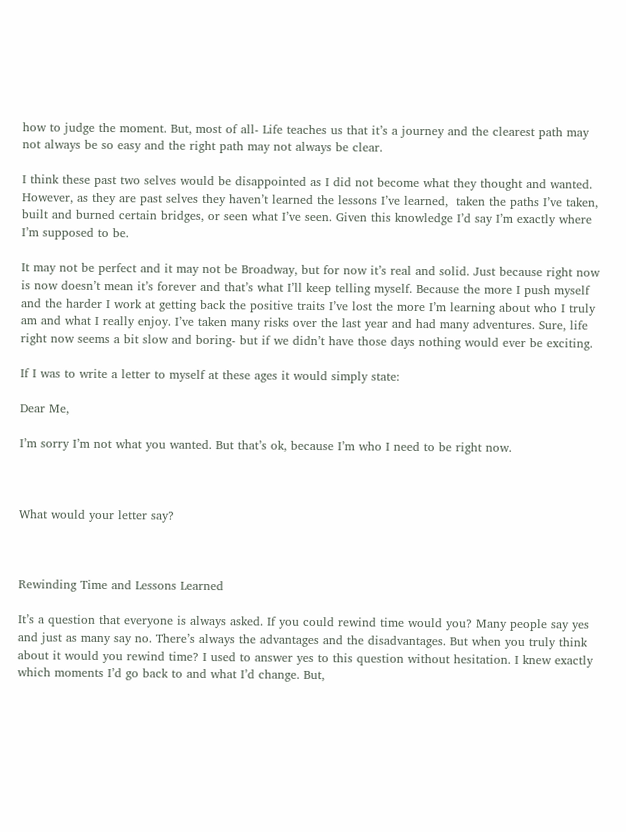how to judge the moment. But, most of all- Life teaches us that it’s a journey and the clearest path may not always be so easy and the right path may not always be clear.

I think these past two selves would be disappointed as I did not become what they thought and wanted. However, as they are past selves they haven’t learned the lessons I’ve learned,  taken the paths I’ve taken, built and burned certain bridges, or seen what I’ve seen. Given this knowledge I’d say I’m exactly where I’m supposed to be.

It may not be perfect and it may not be Broadway, but for now it’s real and solid. Just because right now is now doesn’t mean it’s forever and that’s what I’ll keep telling myself. Because the more I push myself and the harder I work at getting back the positive traits I’ve lost the more I’m learning about who I truly am and what I really enjoy. I’ve taken many risks over the last year and had many adventures. Sure, life right now seems a bit slow and boring- but if we didn’t have those days nothing would ever be exciting.

If I was to write a letter to myself at these ages it would simply state:

Dear Me,

I’m sorry I’m not what you wanted. But that’s ok, because I’m who I need to be right now.



What would your letter say?



Rewinding Time and Lessons Learned

It’s a question that everyone is always asked. If you could rewind time would you? Many people say yes and just as many say no. There’s always the advantages and the disadvantages. But when you truly think about it would you rewind time? I used to answer yes to this question without hesitation. I knew exactly which moments I’d go back to and what I’d change. But,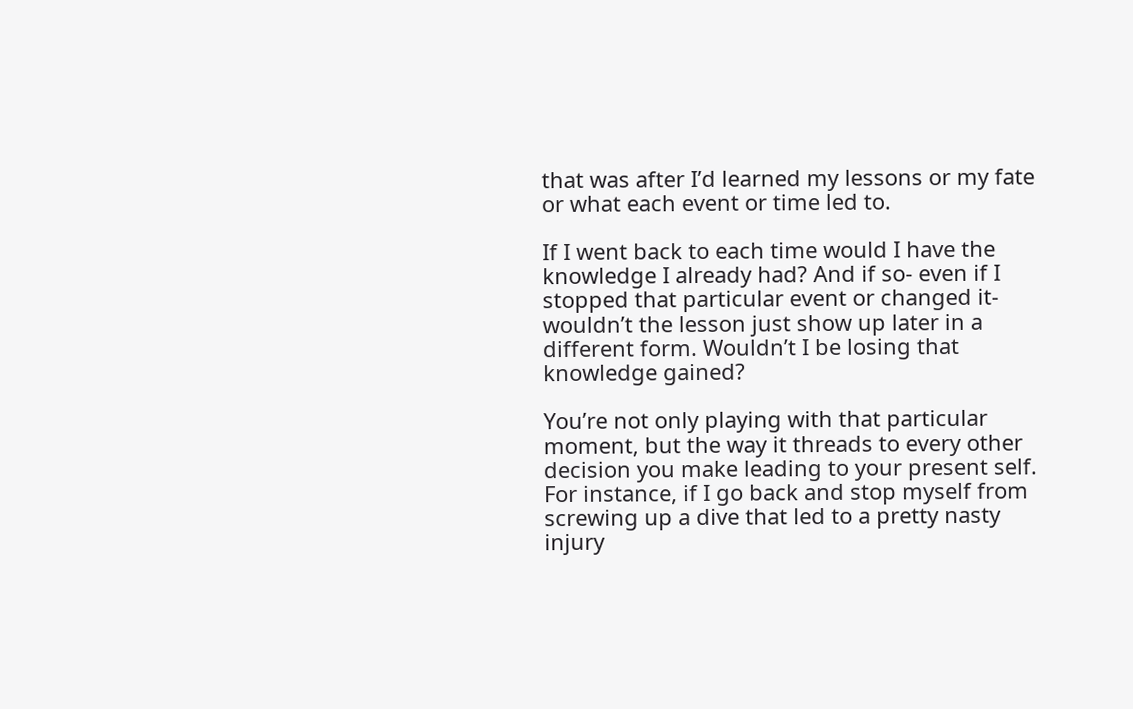that was after I’d learned my lessons or my fate or what each event or time led to.

If I went back to each time would I have the knowledge I already had? And if so- even if I stopped that particular event or changed it- wouldn’t the lesson just show up later in a different form. Wouldn’t I be losing that knowledge gained?

You’re not only playing with that particular moment, but the way it threads to every other decision you make leading to your present self. For instance, if I go back and stop myself from screwing up a dive that led to a pretty nasty injury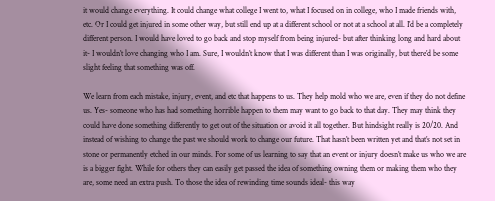it would change everything. It could change what college I went to, what I focused on in college, who I made friends with, etc. Or I could get injured in some other way, but still end up at a different school or not at a school at all. I’d be a completely different person. I would have loved to go back and stop myself from being injured- but after thinking long and hard about it- I wouldn’t love changing who I am. Sure, I wouldn’t know that I was different than I was originally, but there’d be some slight feeling that something was off.

We learn from each mistake, injury, event, and etc that happens to us. They help mold who we are, even if they do not define us. Yes- someone who has had something horrible happen to them may want to go back to that day. They may think they could have done something differently to get out of the situation or avoid it all together. But hindsight really is 20/20. And instead of wishing to change the past we should work to change our future. That hasn’t been written yet and that’s not set in stone or permanently etched in our minds. For some of us learning to say that an event or injury doesn’t make us who we are is a bigger fight. While for others they can easily get passed the idea of something owning them or making them who they are, some need an extra push. To those the idea of rewinding time sounds ideal- this way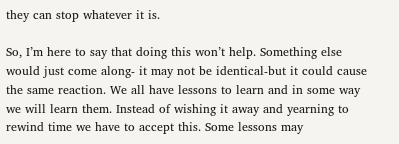they can stop whatever it is.

So, I’m here to say that doing this won’t help. Something else would just come along- it may not be identical-but it could cause the same reaction. We all have lessons to learn and in some way we will learn them. Instead of wishing it away and yearning to rewind time we have to accept this. Some lessons may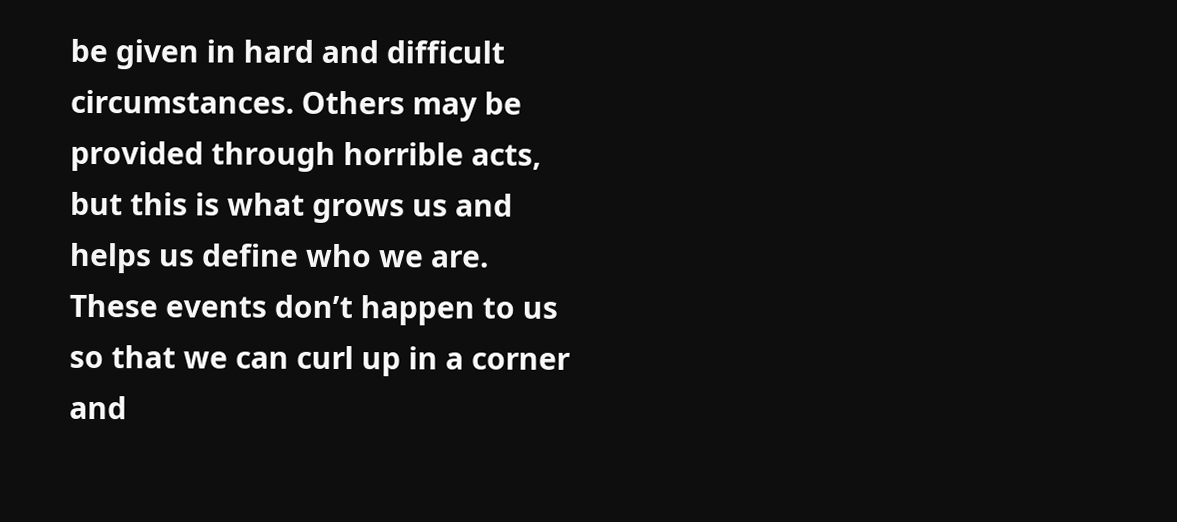be given in hard and difficult circumstances. Others may be provided through horrible acts, but this is what grows us and helps us define who we are. These events don’t happen to us so that we can curl up in a corner and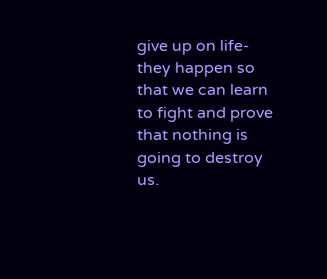give up on life- they happen so that we can learn to fight and prove that nothing is going to destroy us.